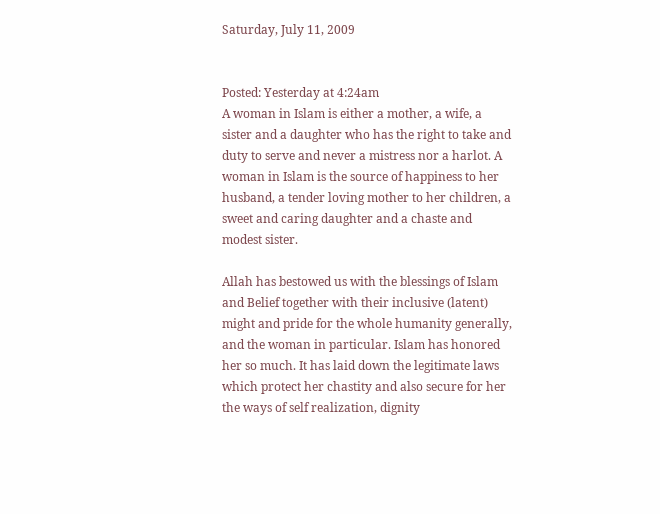Saturday, July 11, 2009


Posted: Yesterday at 4:24am
A woman in Islam is either a mother, a wife, a sister and a daughter who has the right to take and duty to serve and never a mistress nor a harlot. A woman in Islam is the source of happiness to her husband, a tender loving mother to her children, a sweet and caring daughter and a chaste and modest sister.

Allah has bestowed us with the blessings of Islam and Belief together with their inclusive (latent) might and pride for the whole humanity generally, and the woman in particular. Islam has honored her so much. It has laid down the legitimate laws which protect her chastity and also secure for her the ways of self realization, dignity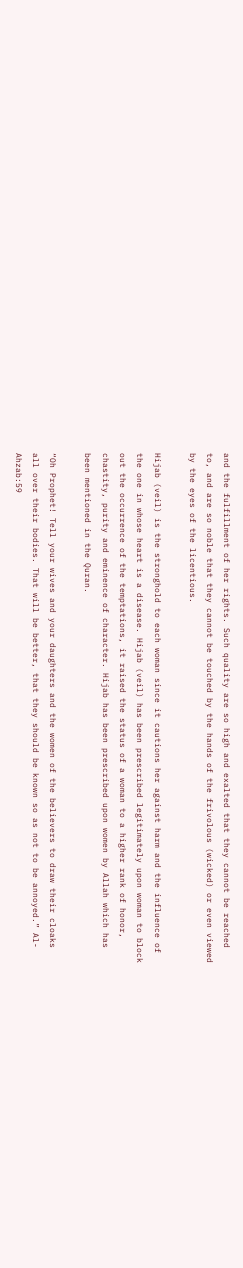and the fulfillment of her rights. Such quality are so high and exalted that they cannot be reached to, and are so noble that they cannot be touched by the hands of the frivolous (wicked) or even viewed by the eyes of the licentious.

Hijab (veil) is the stronghold to each woman since it cautions her against harm and the influence of the one in whose heart is a disease. Hijab (veil) has been prescribed legitimately upon woman to block out the occurrence of the temptations, it raised the status of a woman to a higher rank of honor, chastity, purity and eminence of character. Hijab has been prescribed upon women by Allah which has been mentioned in the Quran.

“Oh Prophet! Tell your wives and your daughters and the women of the believers to draw their cloaks all over their bodies. That will be better, that they should be known so as not to be annoyed.” Al-Ahzab:59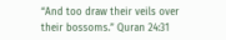“And too draw their veils over their bossoms.” Quran 24:31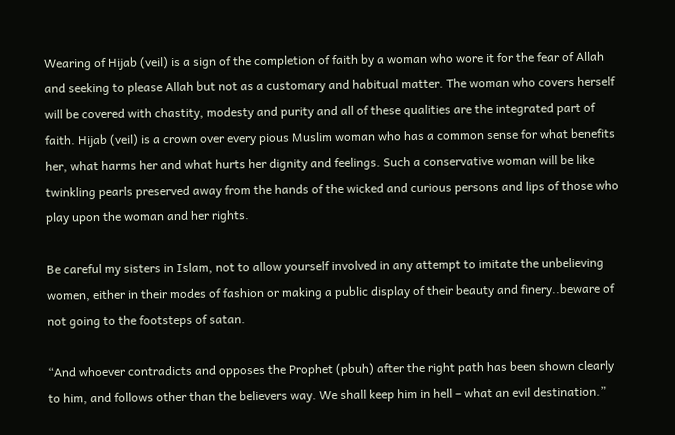Wearing of Hijab (veil) is a sign of the completion of faith by a woman who wore it for the fear of Allah and seeking to please Allah but not as a customary and habitual matter. The woman who covers herself will be covered with chastity, modesty and purity and all of these qualities are the integrated part of faith. Hijab (veil) is a crown over every pious Muslim woman who has a common sense for what benefits her, what harms her and what hurts her dignity and feelings. Such a conservative woman will be like twinkling pearls preserved away from the hands of the wicked and curious persons and lips of those who play upon the woman and her rights.

Be careful my sisters in Islam, not to allow yourself involved in any attempt to imitate the unbelieving women, either in their modes of fashion or making a public display of their beauty and finery..beware of not going to the footsteps of satan.

“And whoever contradicts and opposes the Prophet (pbuh) after the right path has been shown clearly to him, and follows other than the believers way. We shall keep him in hell – what an evil destination.”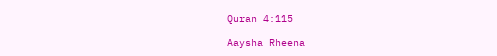Quran 4:115

Aaysha Rheena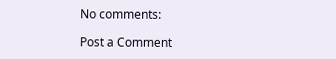No comments:

Post a Comment